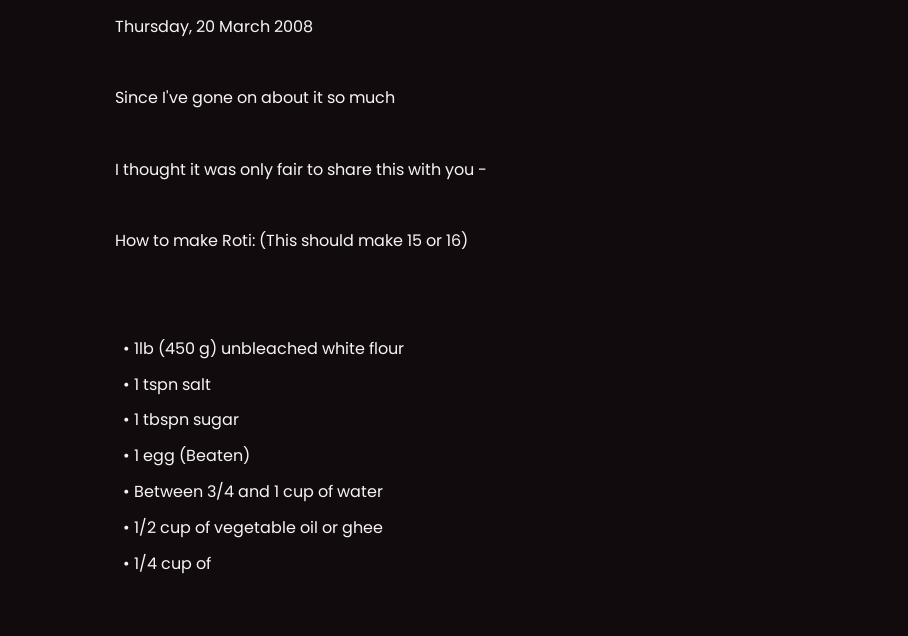Thursday, 20 March 2008

Since I've gone on about it so much

I thought it was only fair to share this with you -

How to make Roti: (This should make 15 or 16)


  • 1lb (450 g) unbleached white flour
  • 1 tspn salt
  • 1 tbspn sugar
  • 1 egg (Beaten)
  • Between 3/4 and 1 cup of water
  • 1/2 cup of vegetable oil or ghee
  • 1/4 cup of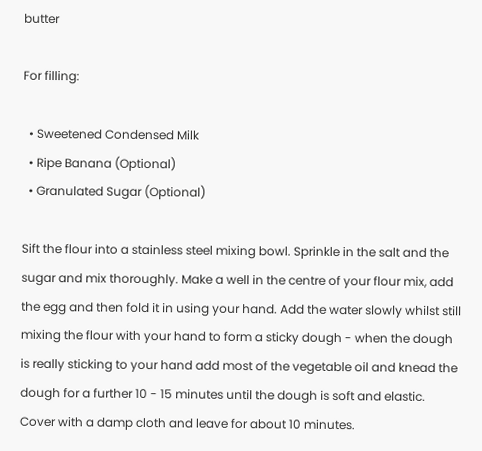butter

For filling:

  • Sweetened Condensed Milk
  • Ripe Banana (Optional)
  • Granulated Sugar (Optional)

Sift the flour into a stainless steel mixing bowl. Sprinkle in the salt and the sugar and mix thoroughly. Make a well in the centre of your flour mix, add the egg and then fold it in using your hand. Add the water slowly whilst still mixing the flour with your hand to form a sticky dough - when the dough is really sticking to your hand add most of the vegetable oil and knead the dough for a further 10 - 15 minutes until the dough is soft and elastic. Cover with a damp cloth and leave for about 10 minutes.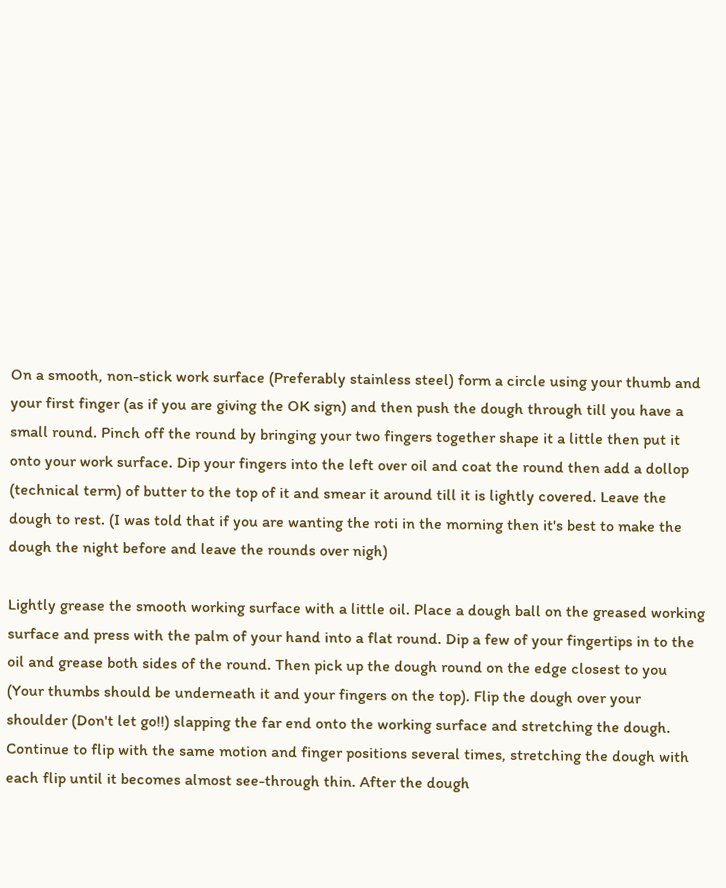On a smooth, non-stick work surface (Preferably stainless steel) form a circle using your thumb and your first finger (as if you are giving the OK sign) and then push the dough through till you have a small round. Pinch off the round by bringing your two fingers together shape it a little then put it onto your work surface. Dip your fingers into the left over oil and coat the round then add a dollop (technical term) of butter to the top of it and smear it around till it is lightly covered. Leave the dough to rest. (I was told that if you are wanting the roti in the morning then it's best to make the dough the night before and leave the rounds over nigh)

Lightly grease the smooth working surface with a little oil. Place a dough ball on the greased working surface and press with the palm of your hand into a flat round. Dip a few of your fingertips in to the oil and grease both sides of the round. Then pick up the dough round on the edge closest to you (Your thumbs should be underneath it and your fingers on the top). Flip the dough over your shoulder (Don't let go!!) slapping the far end onto the working surface and stretching the dough. Continue to flip with the same motion and finger positions several times, stretching the dough with each flip until it becomes almost see-through thin. After the dough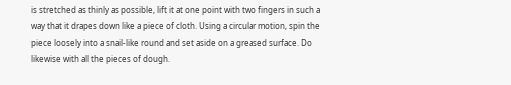is stretched as thinly as possible, lift it at one point with two fingers in such a way that it drapes down like a piece of cloth. Using a circular motion, spin the piece loosely into a snail-like round and set aside on a greased surface. Do likewise with all the pieces of dough.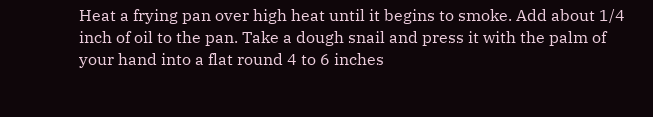Heat a frying pan over high heat until it begins to smoke. Add about 1/4 inch of oil to the pan. Take a dough snail and press it with the palm of your hand into a flat round 4 to 6 inches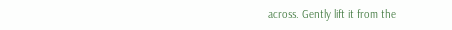across. Gently lift it from the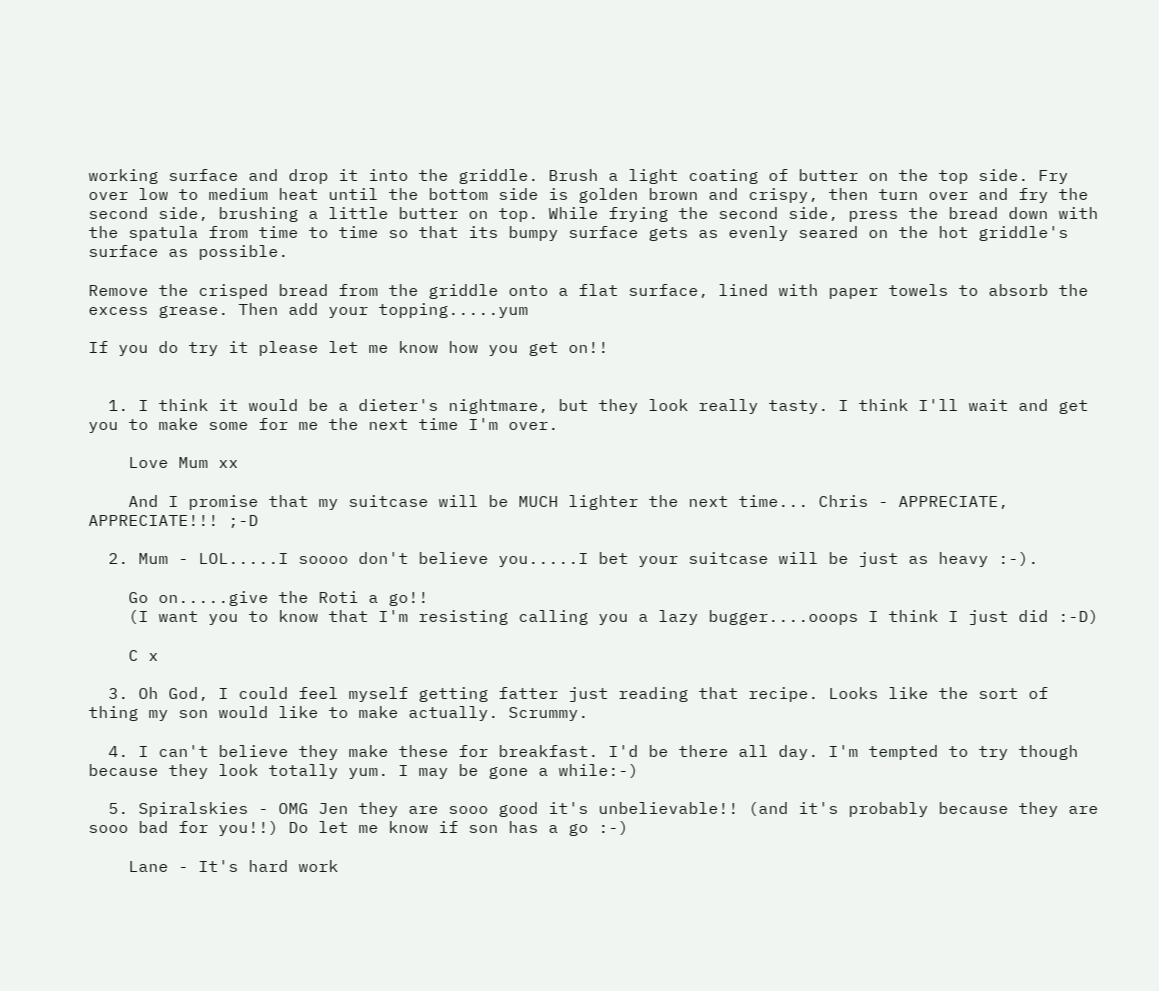working surface and drop it into the griddle. Brush a light coating of butter on the top side. Fry over low to medium heat until the bottom side is golden brown and crispy, then turn over and fry the second side, brushing a little butter on top. While frying the second side, press the bread down with the spatula from time to time so that its bumpy surface gets as evenly seared on the hot griddle's surface as possible.

Remove the crisped bread from the griddle onto a flat surface, lined with paper towels to absorb the excess grease. Then add your topping.....yum

If you do try it please let me know how you get on!!


  1. I think it would be a dieter's nightmare, but they look really tasty. I think I'll wait and get you to make some for me the next time I'm over.

    Love Mum xx

    And I promise that my suitcase will be MUCH lighter the next time... Chris - APPRECIATE, APPRECIATE!!! ;-D

  2. Mum - LOL.....I soooo don't believe you.....I bet your suitcase will be just as heavy :-).

    Go on.....give the Roti a go!!
    (I want you to know that I'm resisting calling you a lazy bugger....ooops I think I just did :-D)

    C x

  3. Oh God, I could feel myself getting fatter just reading that recipe. Looks like the sort of thing my son would like to make actually. Scrummy.

  4. I can't believe they make these for breakfast. I'd be there all day. I'm tempted to try though because they look totally yum. I may be gone a while:-)

  5. Spiralskies - OMG Jen they are sooo good it's unbelievable!! (and it's probably because they are sooo bad for you!!) Do let me know if son has a go :-)

    Lane - It's hard work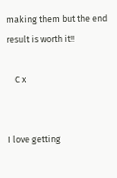making them but the end result is worth it!!

    C x


I love getting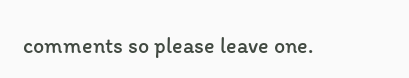comments so please leave one.